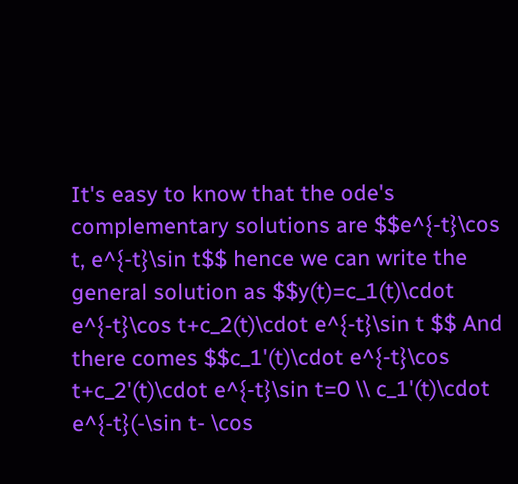It's easy to know that the ode's complementary solutions are $$e^{-t}\cos t, e^{-t}\sin t$$ hence we can write the general solution as $$y(t)=c_1(t)\cdot e^{-t}\cos t+c_2(t)\cdot e^{-t}\sin t $$ And there comes $$c_1'(t)\cdot e^{-t}\cos t+c_2'(t)\cdot e^{-t}\sin t=0 \\ c_1'(t)\cdot e^{-t}(-\sin t- \cos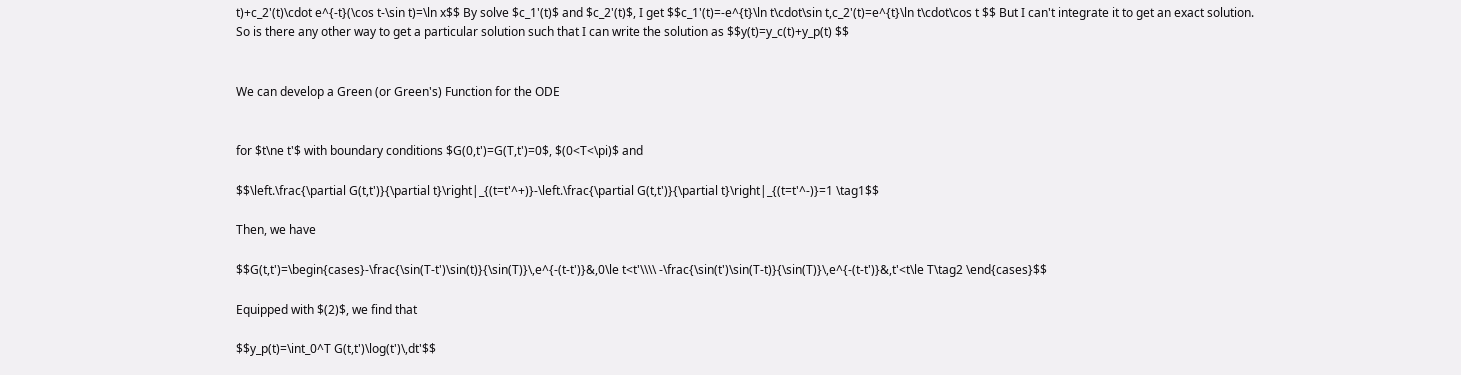t)+c_2'(t)\cdot e^{-t}(\cos t-\sin t)=\ln x$$ By solve $c_1'(t)$ and $c_2'(t)$, I get $$c_1'(t)=-e^{t}\ln t\cdot\sin t,c_2'(t)=e^{t}\ln t\cdot\cos t $$ But I can't integrate it to get an exact solution.
So is there any other way to get a particular solution such that I can write the solution as $$y(t)=y_c(t)+y_p(t) $$


We can develop a Green (or Green's) Function for the ODE


for $t\ne t'$ with boundary conditions $G(0,t')=G(T,t')=0$, $(0<T<\pi)$ and

$$\left.\frac{\partial G(t,t')}{\partial t}\right|_{(t=t'^+)}-\left.\frac{\partial G(t,t')}{\partial t}\right|_{(t=t'^-)}=1 \tag1$$

Then, we have

$$G(t,t')=\begin{cases}-\frac{\sin(T-t')\sin(t)}{\sin(T)}\,e^{-(t-t')}&,0\le t<t'\\\\ -\frac{\sin(t')\sin(T-t)}{\sin(T)}\,e^{-(t-t')}&,t'<t\le T\tag2 \end{cases}$$

Equipped with $(2)$, we find that

$$y_p(t)=\int_0^T G(t,t')\log(t')\,dt'$$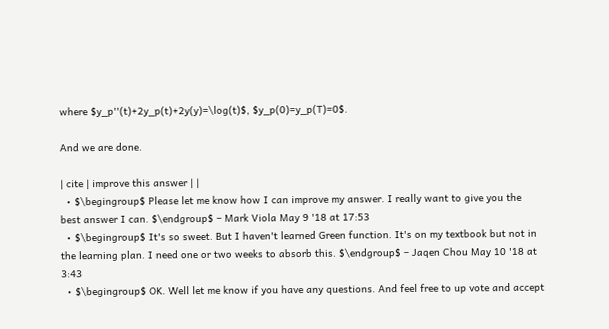where $y_p''(t)+2y_p(t)+2y(y)=\log(t)$, $y_p(0)=y_p(T)=0$.

And we are done.

| cite | improve this answer | |
  • $\begingroup$ Please let me know how I can improve my answer. I really want to give you the best answer I can. $\endgroup$ – Mark Viola May 9 '18 at 17:53
  • $\begingroup$ It's so sweet. But I haven't learned Green function. It's on my textbook but not in the learning plan. I need one or two weeks to absorb this. $\endgroup$ – Jaqen Chou May 10 '18 at 3:43
  • $\begingroup$ OK. Well let me know if you have any questions. And feel free to up vote and accept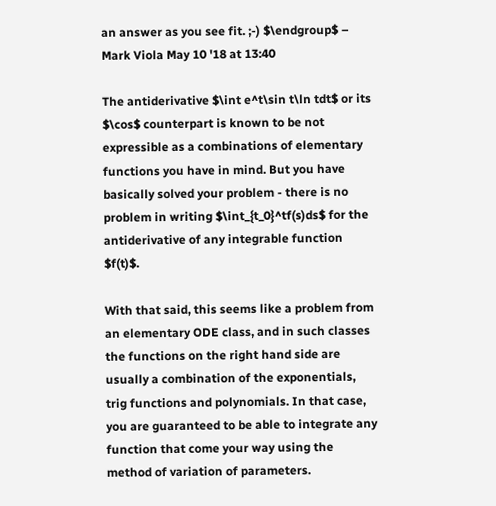an answer as you see fit. ;-) $\endgroup$ – Mark Viola May 10 '18 at 13:40

The antiderivative $\int e^t\sin t\ln tdt$ or its $\cos$ counterpart is known to be not expressible as a combinations of elementary functions you have in mind. But you have basically solved your problem - there is no problem in writing $\int_{t_0}^tf(s)ds$ for the antiderivative of any integrable function $f(t)$.

With that said, this seems like a problem from an elementary ODE class, and in such classes the functions on the right hand side are usually a combination of the exponentials, trig functions and polynomials. In that case, you are guaranteed to be able to integrate any function that come your way using the method of variation of parameters.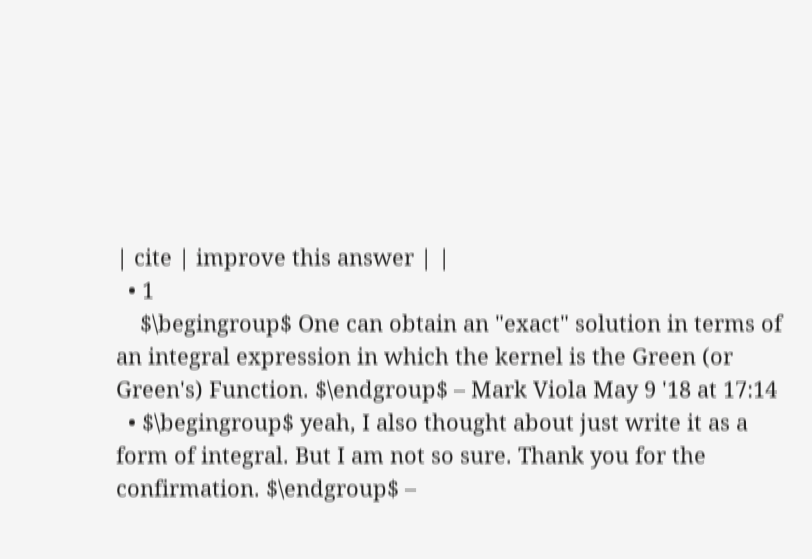| cite | improve this answer | |
  • 1
    $\begingroup$ One can obtain an "exact" solution in terms of an integral expression in which the kernel is the Green (or Green's) Function. $\endgroup$ – Mark Viola May 9 '18 at 17:14
  • $\begingroup$ yeah, I also thought about just write it as a form of integral. But I am not so sure. Thank you for the confirmation. $\endgroup$ –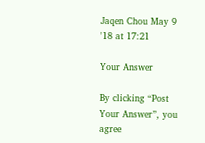Jaqen Chou May 9 '18 at 17:21

Your Answer

By clicking “Post Your Answer”, you agree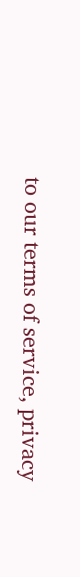to our terms of service, privacy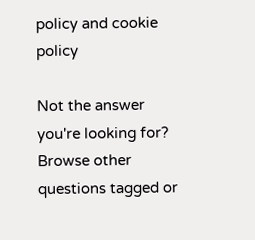policy and cookie policy

Not the answer you're looking for? Browse other questions tagged or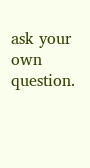ask your own question.